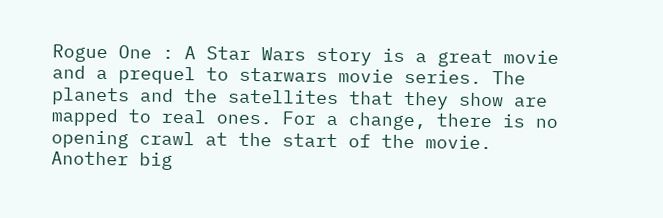Rogue One : A Star Wars story is a great movie and a prequel to starwars movie series. The planets and the satellites that they show are mapped to real ones. For a change, there is no opening crawl at the start of the movie.  Another big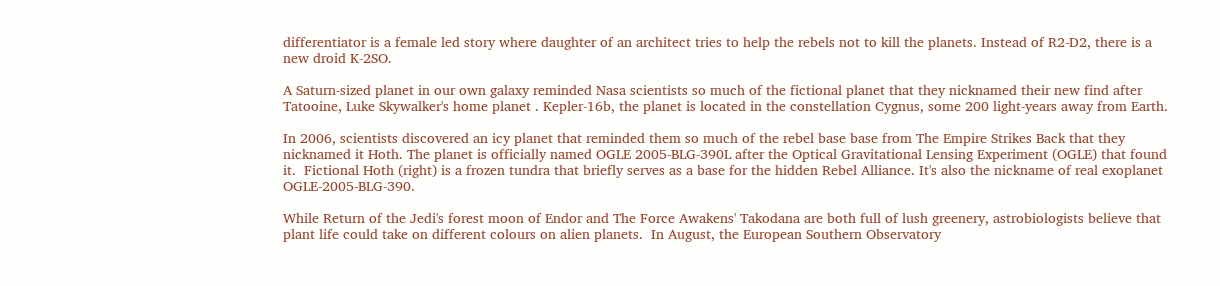differentiator is a female led story where daughter of an architect tries to help the rebels not to kill the planets. Instead of R2-D2, there is a new droid K-2SO.

A Saturn-sized planet in our own galaxy reminded Nasa scientists so much of the fictional planet that they nicknamed their new find after Tatooine, Luke Skywalker's home planet . Kepler-16b, the planet is located in the constellation Cygnus, some 200 light-years away from Earth.

In 2006, scientists discovered an icy planet that reminded them so much of the rebel base base from The Empire Strikes Back that they nicknamed it Hoth. The planet is officially named OGLE 2005-BLG-390L after the Optical Gravitational Lensing Experiment (OGLE) that found it.  Fictional Hoth (right) is a frozen tundra that briefly serves as a base for the hidden Rebel Alliance. It's also the nickname of real exoplanet OGLE-2005-BLG-390.

While Return of the Jedi's forest moon of Endor and The Force Awakens' Takodana are both full of lush greenery, astrobiologists believe that plant life could take on different colours on alien planets.  In August, the European Southern Observatory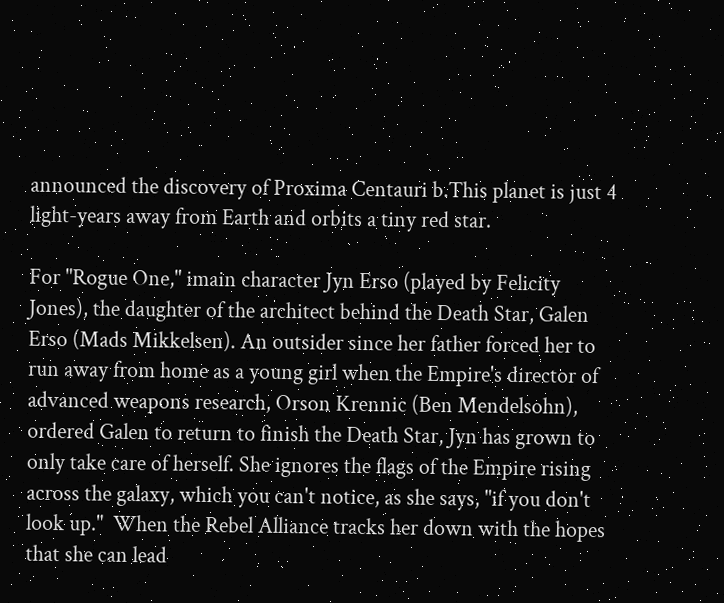announced the discovery of Proxima Centauri b.This planet is just 4 light-years away from Earth and orbits a tiny red star.

For "Rogue One," imain character Jyn Erso (played by Felicity Jones), the daughter of the architect behind the Death Star, Galen Erso (Mads Mikkelsen). An outsider since her father forced her to run away from home as a young girl when the Empire's director of advanced weapons research, Orson Krennic (Ben Mendelsohn), ordered Galen to return to finish the Death Star, Jyn has grown to only take care of herself. She ignores the flags of the Empire rising across the galaxy, which you can't notice, as she says, "if you don't look up."  When the Rebel Alliance tracks her down with the hopes that she can lead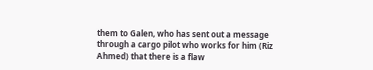them to Galen, who has sent out a message through a cargo pilot who works for him (Riz Ahmed) that there is a flaw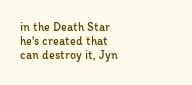in the Death Star he's created that can destroy it, Jyn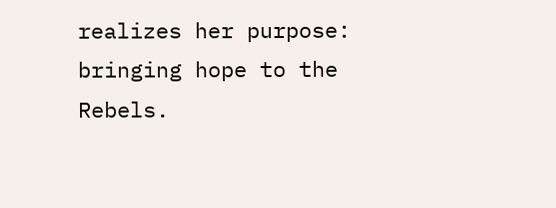realizes her purpose: bringing hope to the Rebels.